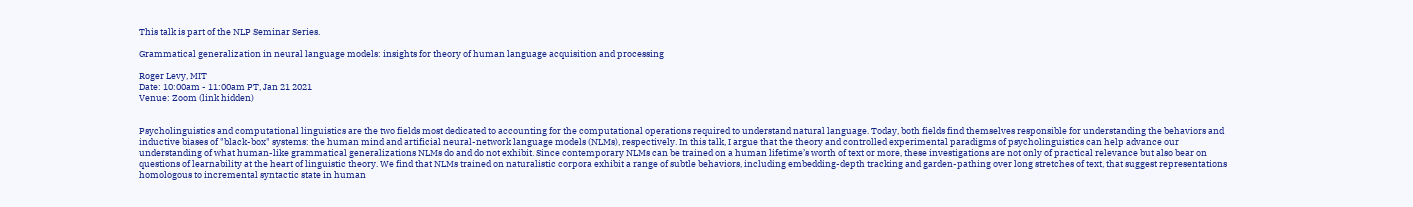This talk is part of the NLP Seminar Series.

Grammatical generalization in neural language models: insights for theory of human language acquisition and processing

Roger Levy, MIT
Date: 10:00am - 11:00am PT, Jan 21 2021
Venue: Zoom (link hidden)


Psycholinguistics and computational linguistics are the two fields most dedicated to accounting for the computational operations required to understand natural language. Today, both fields find themselves responsible for understanding the behaviors and inductive biases of "black-box" systems: the human mind and artificial neural-network language models (NLMs), respectively. In this talk, I argue that the theory and controlled experimental paradigms of psycholinguistics can help advance our understanding of what human-like grammatical generalizations NLMs do and do not exhibit. Since contemporary NLMs can be trained on a human lifetime’s worth of text or more, these investigations are not only of practical relevance but also bear on questions of learnability at the heart of linguistic theory. We find that NLMs trained on naturalistic corpora exhibit a range of subtle behaviors, including embedding-depth tracking and garden-pathing over long stretches of text, that suggest representations homologous to incremental syntactic state in human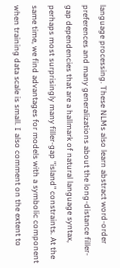language processing. These NLMs also learn abstract word-order preferences and many generalizations about the long-distance filler-gap dependencies that are a hallmark of natural language syntax, perhaps most surprisingly many filler-gap "island" constraints. At the same time, we find advantages for models with a symbolic component when training data scale is small. I also comment on the extent to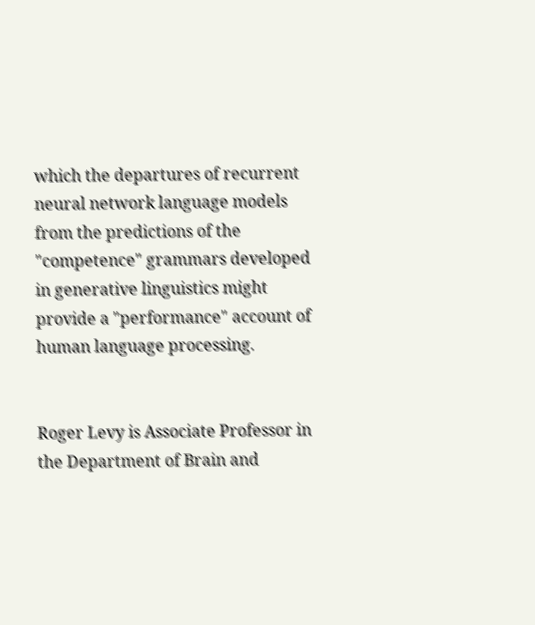which the departures of recurrent neural network language models from the predictions of the "competence" grammars developed in generative linguistics might provide a "performance" account of human language processing.


Roger Levy is Associate Professor in the Department of Brain and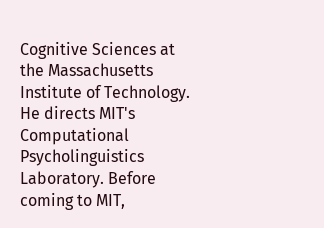Cognitive Sciences at the Massachusetts Institute of Technology. He directs MIT's Computational Psycholinguistics Laboratory. Before coming to MIT,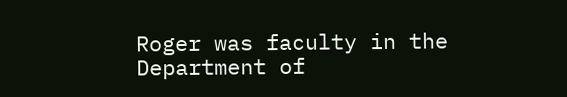Roger was faculty in the Department of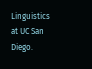Linguistics at UC San Diego.